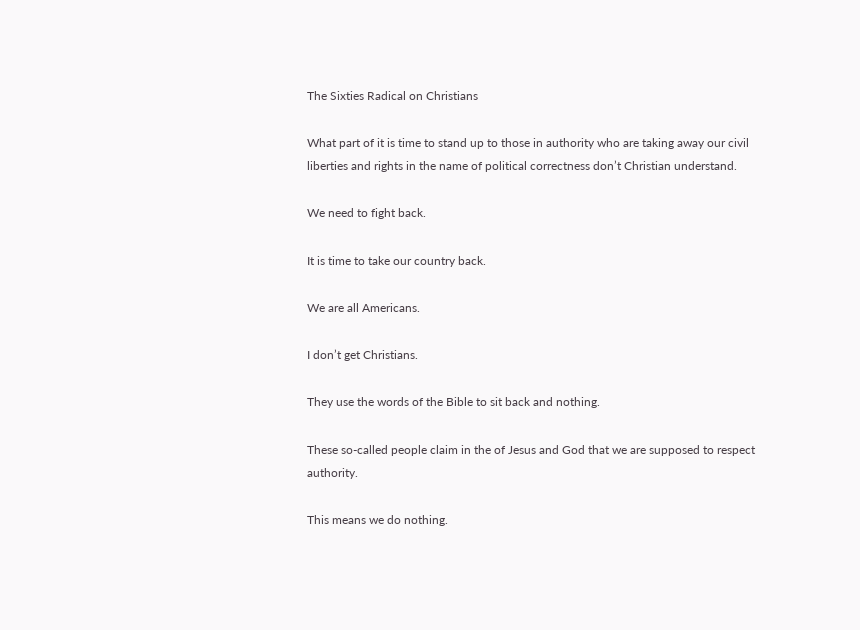The Sixties Radical on Christians

What part of it is time to stand up to those in authority who are taking away our civil liberties and rights in the name of political correctness don’t Christian understand.

We need to fight back.

It is time to take our country back.

We are all Americans.

I don’t get Christians.

They use the words of the Bible to sit back and nothing.

These so-called people claim in the of Jesus and God that we are supposed to respect authority.

This means we do nothing.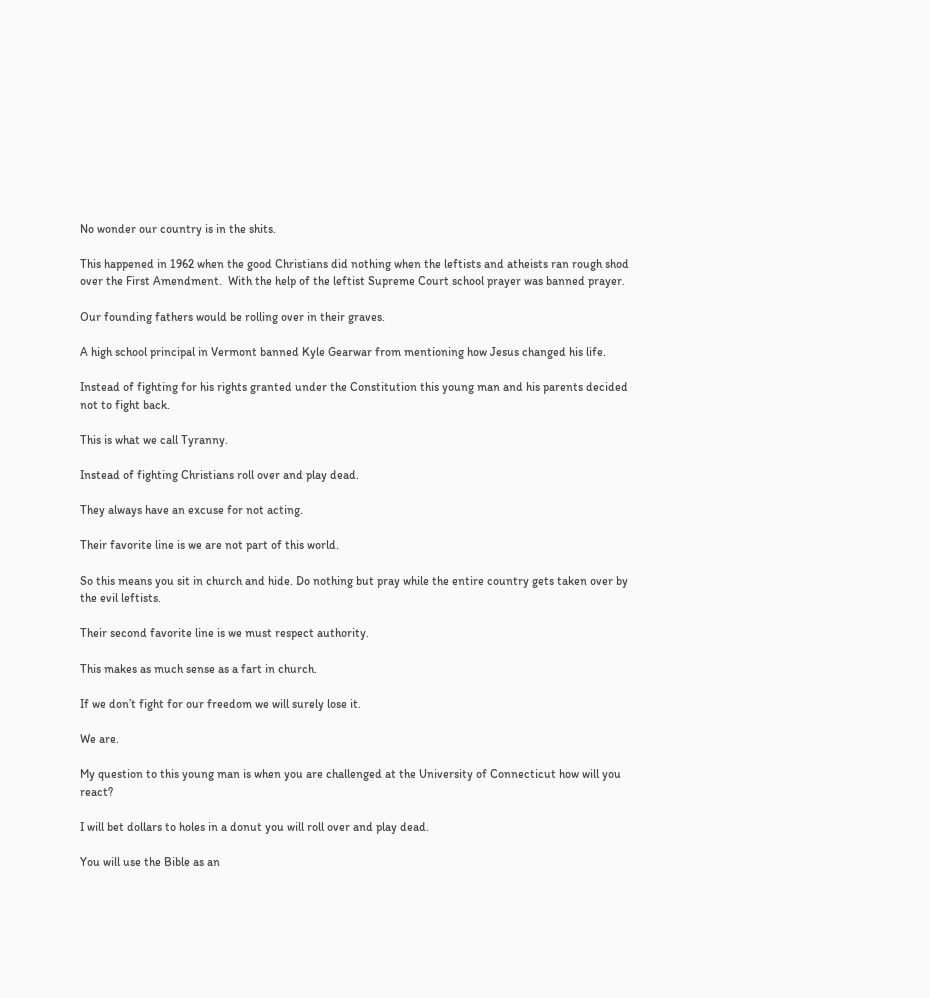No wonder our country is in the shits.

This happened in 1962 when the good Christians did nothing when the leftists and atheists ran rough shod over the First Amendment.  With the help of the leftist Supreme Court school prayer was banned prayer.

Our founding fathers would be rolling over in their graves.

A high school principal in Vermont banned Kyle Gearwar from mentioning how Jesus changed his life.

Instead of fighting for his rights granted under the Constitution this young man and his parents decided not to fight back.

This is what we call Tyranny.

Instead of fighting Christians roll over and play dead.

They always have an excuse for not acting.

Their favorite line is we are not part of this world.

So this means you sit in church and hide. Do nothing but pray while the entire country gets taken over by the evil leftists.

Their second favorite line is we must respect authority.

This makes as much sense as a fart in church.

If we don’t fight for our freedom we will surely lose it.

We are.

My question to this young man is when you are challenged at the University of Connecticut how will you react?

I will bet dollars to holes in a donut you will roll over and play dead.

You will use the Bible as an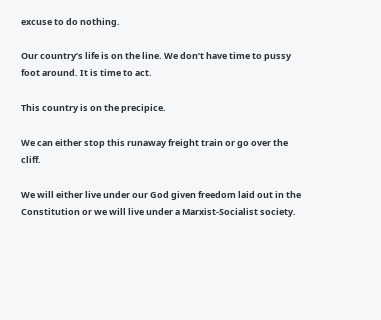excuse to do nothing.

Our country’s life is on the line. We don’t have time to pussy foot around. It is time to act.

This country is on the precipice.

We can either stop this runaway freight train or go over the cliff.

We will either live under our God given freedom laid out in the Constitution or we will live under a Marxist-Socialist society.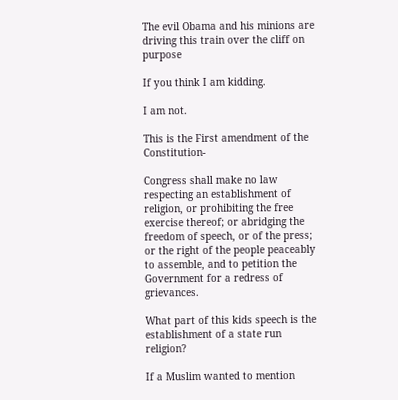The evil Obama and his minions are driving this train over the cliff on purpose

If you think I am kidding.

I am not.

This is the First amendment of the Constitution-

Congress shall make no law respecting an establishment of religion, or prohibiting the free exercise thereof; or abridging the freedom of speech, or of the press; or the right of the people peaceably to assemble, and to petition the Government for a redress of grievances.

What part of this kids speech is the establishment of a state run religion?

If a Muslim wanted to mention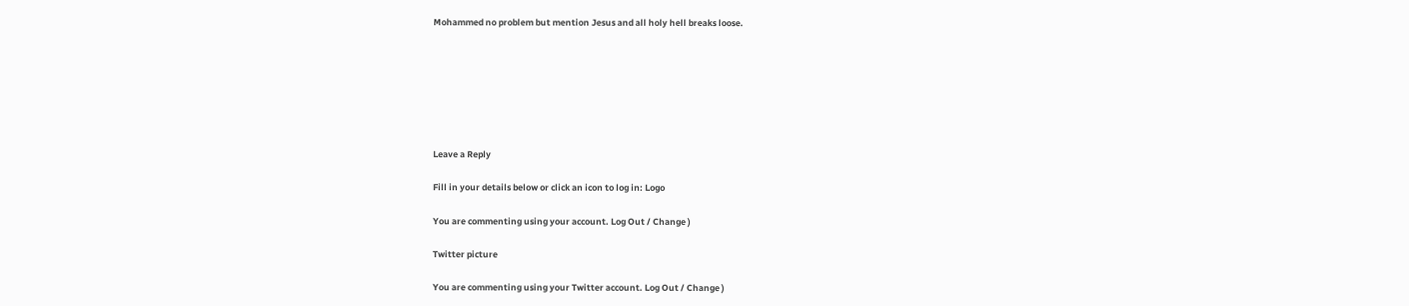Mohammed no problem but mention Jesus and all holy hell breaks loose.







Leave a Reply

Fill in your details below or click an icon to log in: Logo

You are commenting using your account. Log Out / Change )

Twitter picture

You are commenting using your Twitter account. Log Out / Change )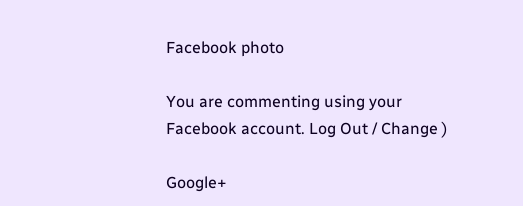Facebook photo

You are commenting using your Facebook account. Log Out / Change )

Google+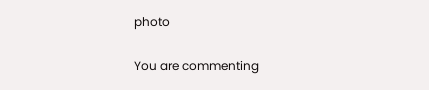photo

You are commenting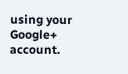using your Google+ account.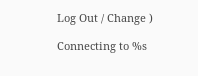Log Out / Change )

Connecting to %s